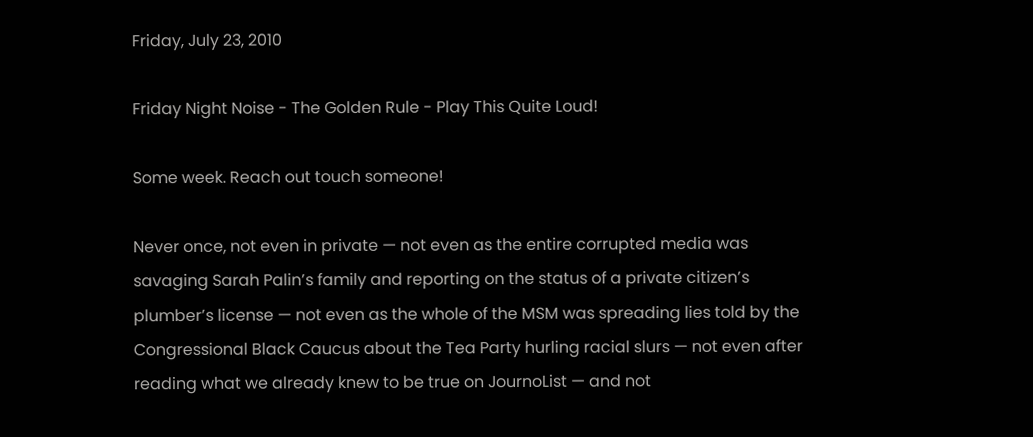Friday, July 23, 2010

Friday Night Noise - The Golden Rule - Play This Quite Loud!

Some week. Reach out touch someone!

Never once, not even in private — not even as the entire corrupted media was savaging Sarah Palin’s family and reporting on the status of a private citizen’s plumber’s license — not even as the whole of the MSM was spreading lies told by the Congressional Black Caucus about the Tea Party hurling racial slurs — not even after reading what we already knew to be true on JournoList — and not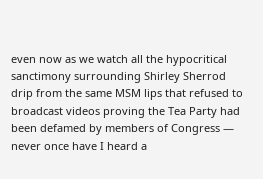even now as we watch all the hypocritical sanctimony surrounding Shirley Sherrod drip from the same MSM lips that refused to broadcast videos proving the Tea Party had been defamed by members of Congress — never once have I heard a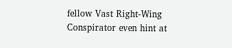fellow Vast Right-Wing Conspirator even hint at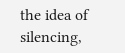the idea of silencing,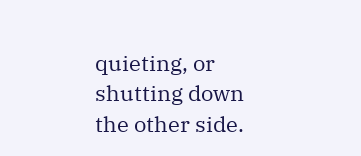quieting, or shutting down the other side.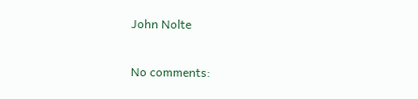John Nolte

No comments: